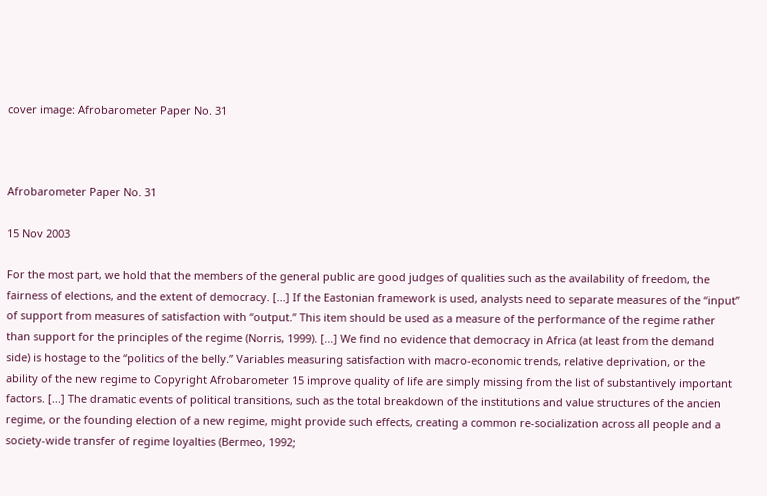cover image: Afrobarometer Paper No. 31



Afrobarometer Paper No. 31

15 Nov 2003

For the most part, we hold that the members of the general public are good judges of qualities such as the availability of freedom, the fairness of elections, and the extent of democracy. [...] If the Eastonian framework is used, analysts need to separate measures of the “input” of support from measures of satisfaction with “output.” This item should be used as a measure of the performance of the regime rather than support for the principles of the regime (Norris, 1999). [...] We find no evidence that democracy in Africa (at least from the demand side) is hostage to the “politics of the belly.” Variables measuring satisfaction with macro-economic trends, relative deprivation, or the ability of the new regime to Copyright Afrobarometer 15 improve quality of life are simply missing from the list of substantively important factors. [...] The dramatic events of political transitions, such as the total breakdown of the institutions and value structures of the ancien regime, or the founding election of a new regime, might provide such effects, creating a common re-socialization across all people and a society-wide transfer of regime loyalties (Bermeo, 1992;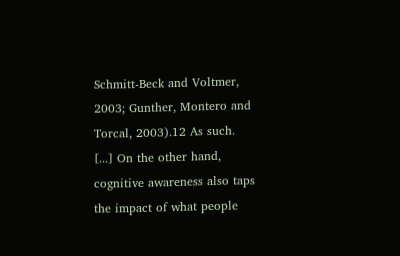Schmitt-Beck and Voltmer, 2003; Gunther, Montero and Torcal, 2003).12 As such. [...] On the other hand, cognitive awareness also taps the impact of what people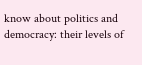know about politics and democracy: their levels of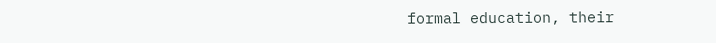formal education, their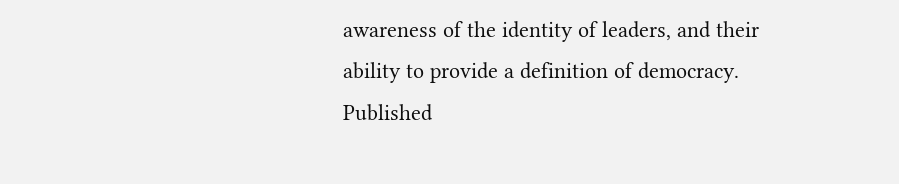awareness of the identity of leaders, and their ability to provide a definition of democracy.
Published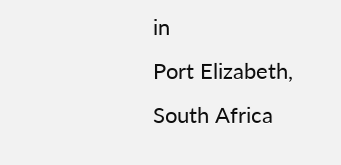in
Port Elizabeth, South Africa